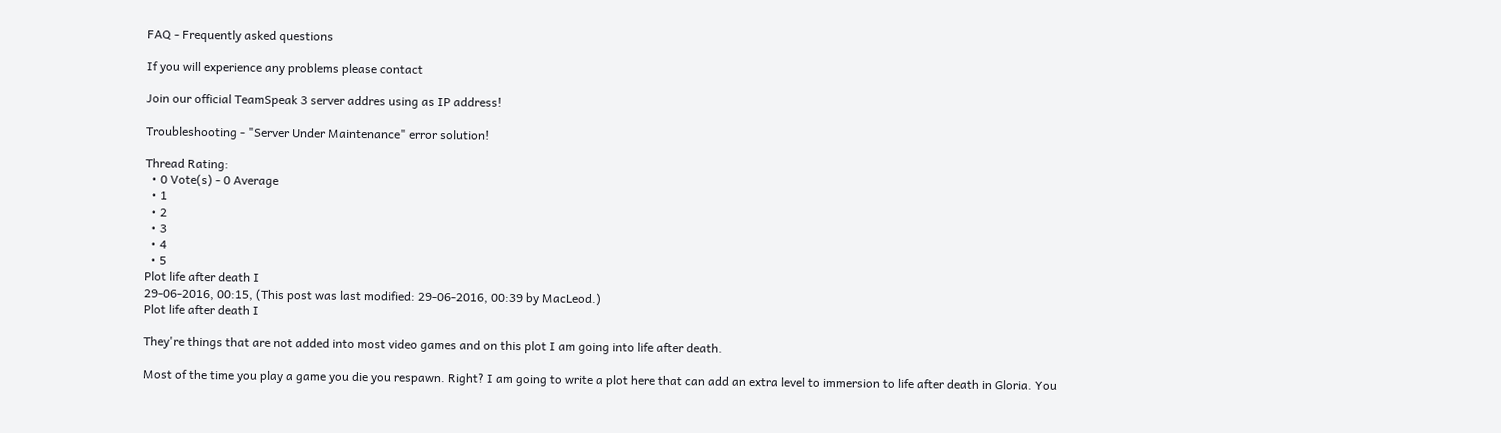FAQ - Frequently asked questions

If you will experience any problems please contact

Join our official TeamSpeak 3 server addres using as IP address!

Troubleshooting - "Server Under Maintenance" error solution!

Thread Rating:
  • 0 Vote(s) - 0 Average
  • 1
  • 2
  • 3
  • 4
  • 5
Plot life after death I
29-06-2016, 00:15, (This post was last modified: 29-06-2016, 00:39 by MacLeod.)
Plot life after death I

They're things that are not added into most video games and on this plot I am going into life after death.

Most of the time you play a game you die you respawn. Right? I am going to write a plot here that can add an extra level to immersion to life after death in Gloria. You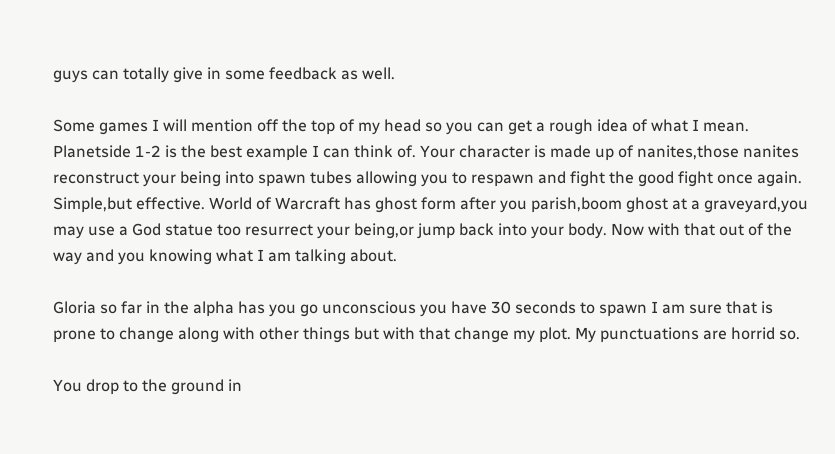guys can totally give in some feedback as well.

Some games I will mention off the top of my head so you can get a rough idea of what I mean. Planetside 1-2 is the best example I can think of. Your character is made up of nanites,those nanites reconstruct your being into spawn tubes allowing you to respawn and fight the good fight once again. Simple,but effective. World of Warcraft has ghost form after you parish,boom ghost at a graveyard,you may use a God statue too resurrect your being,or jump back into your body. Now with that out of the way and you knowing what I am talking about.

Gloria so far in the alpha has you go unconscious you have 30 seconds to spawn I am sure that is prone to change along with other things but with that change my plot. My punctuations are horrid so.

You drop to the ground in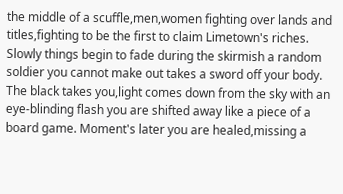the middle of a scuffle,men,women fighting over lands and titles,fighting to be the first to claim Limetown's riches. Slowly things begin to fade during the skirmish a random soldier you cannot make out takes a sword off your body. The black takes you,light comes down from the sky with an eye-blinding flash you are shifted away like a piece of a board game. Moment's later you are healed,missing a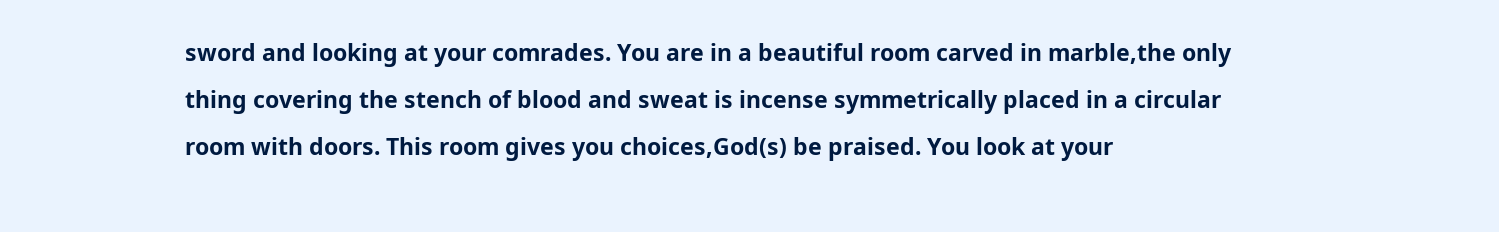sword and looking at your comrades. You are in a beautiful room carved in marble,the only thing covering the stench of blood and sweat is incense symmetrically placed in a circular room with doors. This room gives you choices,God(s) be praised. You look at your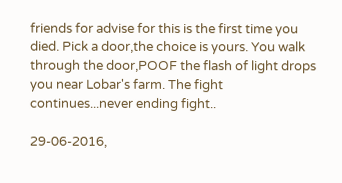friends for advise for this is the first time you died. Pick a door,the choice is yours. You walk through the door,POOF the flash of light drops you near Lobar's farm. The fight continues...never ending fight..

29-06-2016,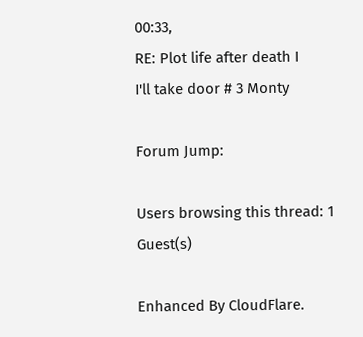00:33,
RE: Plot life after death I
I'll take door # 3 Monty

Forum Jump:

Users browsing this thread: 1 Guest(s)

Enhanced By CloudFlare.